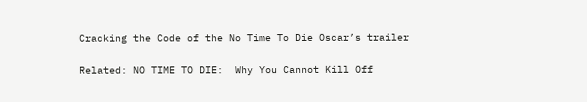Cracking the Code of the No Time To Die Oscar’s trailer

Related: NO TIME TO DIE:  Why You Cannot Kill Off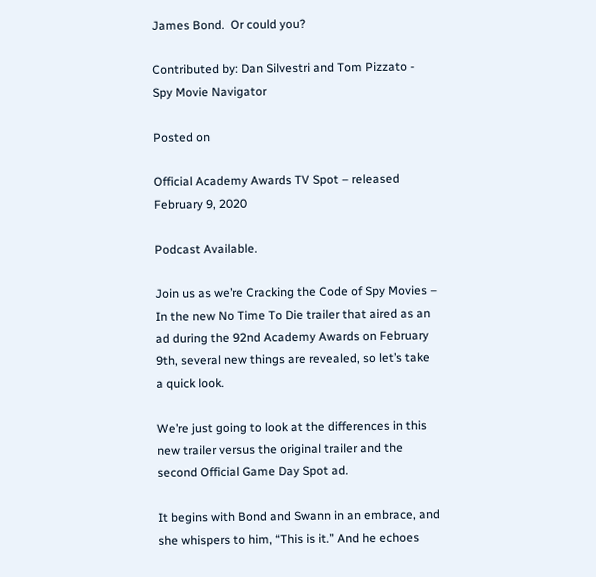James Bond.  Or could you?

Contributed by: Dan Silvestri and Tom Pizzato - Spy Movie Navigator

Posted on

Official Academy Awards TV Spot – released February 9, 2020

Podcast Available.

Join us as we’re Cracking the Code of Spy Movies – In the new No Time To Die trailer that aired as an ad during the 92nd Academy Awards on February 9th, several new things are revealed, so let’s take a quick look.

We’re just going to look at the differences in this new trailer versus the original trailer and the second Official Game Day Spot ad.

It begins with Bond and Swann in an embrace, and she whispers to him, “This is it.” And he echoes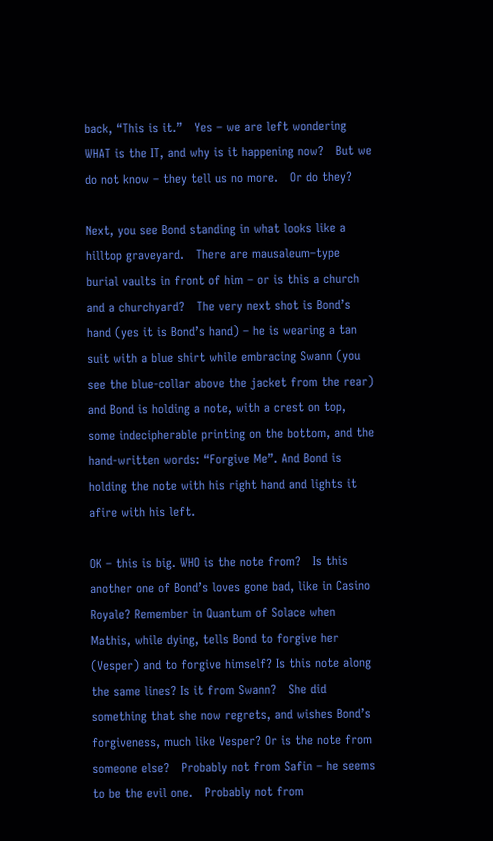back, “This is it.”   Yes – we are left wondering WHAT is the IT, and why is it happening now?   But we do not know – they tell us no more.   Or do they?

Next, you see Bond standing in what looks like a hilltop graveyard.   There are mausaleum–type burial vaults in front of him – or is this a church and a churchyard?   The very next shot is Bond’s hand (yes it is Bond’s hand) – he is wearing a tan suit with a blue shirt while embracing Swann (you see the blue-collar above the jacket from the rear) and Bond is holding a note, with a crest on top, some indecipherable printing on the bottom, and the hand-written words: “Forgive Me”. And Bond is holding the note with his right hand and lights it afire with his left.

OK – this is big. WHO is the note from?   Is this another one of Bond’s loves gone bad, like in Casino Royale? Remember in Quantum of Solace when Mathis, while dying, tells Bond to forgive her (Vesper) and to forgive himself? Is this note along the same lines? Is it from Swann?   She did something that she now regrets, and wishes Bond’s forgiveness, much like Vesper? Or is the note from someone else?   Probably not from Safin – he seems to be the evil one.   Probably not from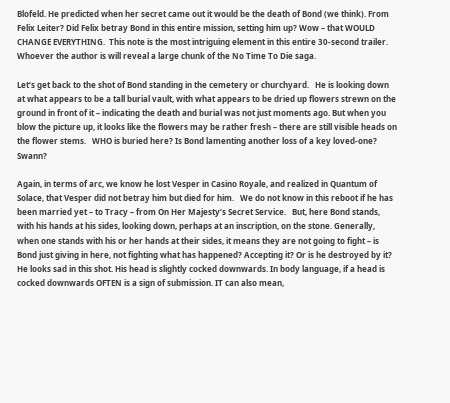Blofeld. He predicted when her secret came out it would be the death of Bond (we think). From Felix Leiter? Did Felix betray Bond in this entire mission, setting him up? Wow – that WOULD CHANGE EVERYTHING.  This note is the most intriguing element in this entire 30-second trailer.   Whoever the author is will reveal a large chunk of the No Time To Die saga.

Let’s get back to the shot of Bond standing in the cemetery or churchyard.   He is looking down at what appears to be a tall burial vault, with what appears to be dried up flowers strewn on the ground in front of it – indicating the death and burial was not just moments ago. But when you blow the picture up, it looks like the flowers may be rather fresh – there are still visible heads on the flower stems.   WHO is buried here? Is Bond lamenting another loss of a key loved-one? Swann?

Again, in terms of arc, we know he lost Vesper in Casino Royale, and realized in Quantum of Solace, that Vesper did not betray him but died for him.   We do not know in this reboot if he has been married yet – to Tracy – from On Her Majesty’s Secret Service.   But, here Bond stands, with his hands at his sides, looking down, perhaps at an inscription, on the stone. Generally, when one stands with his or her hands at their sides, it means they are not going to fight – is Bond just giving in here, not fighting what has happened? Accepting it? Or is he destroyed by it?  He looks sad in this shot. His head is slightly cocked downwards. In body language, if a head is cocked downwards OFTEN is a sign of submission. IT can also mean,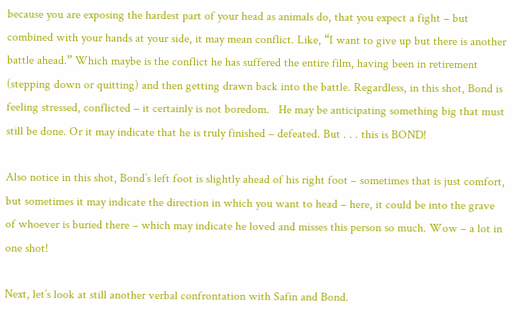because you are exposing the hardest part of your head as animals do, that you expect a fight – but combined with your hands at your side, it may mean conflict. Like, “I want to give up but there is another battle ahead.” Which maybe is the conflict he has suffered the entire film, having been in retirement (stepping down or quitting) and then getting drawn back into the battle. Regardless, in this shot, Bond is feeling stressed, conflicted – it certainly is not boredom.   He may be anticipating something big that must still be done. Or it may indicate that he is truly finished – defeated. But . . . this is BOND!

Also notice in this shot, Bond’s left foot is slightly ahead of his right foot – sometimes that is just comfort, but sometimes it may indicate the direction in which you want to head – here, it could be into the grave of whoever is buried there – which may indicate he loved and misses this person so much. Wow – a lot in one shot!

Next, let’s look at still another verbal confrontation with Safin and Bond.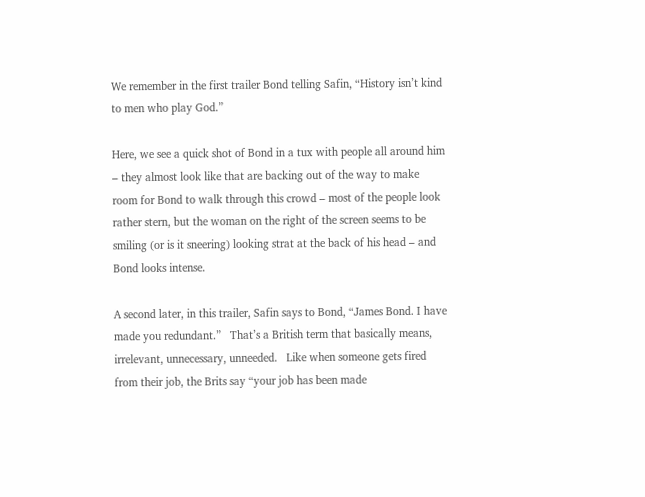We remember in the first trailer Bond telling Safin, “History isn’t kind to men who play God.”

Here, we see a quick shot of Bond in a tux with people all around him – they almost look like that are backing out of the way to make room for Bond to walk through this crowd – most of the people look rather stern, but the woman on the right of the screen seems to be smiling (or is it sneering) looking strat at the back of his head – and Bond looks intense.

A second later, in this trailer, Safin says to Bond, “James Bond. I have made you redundant.”   That’s a British term that basically means, irrelevant, unnecessary, unneeded.   Like when someone gets fired from their job, the Brits say “your job has been made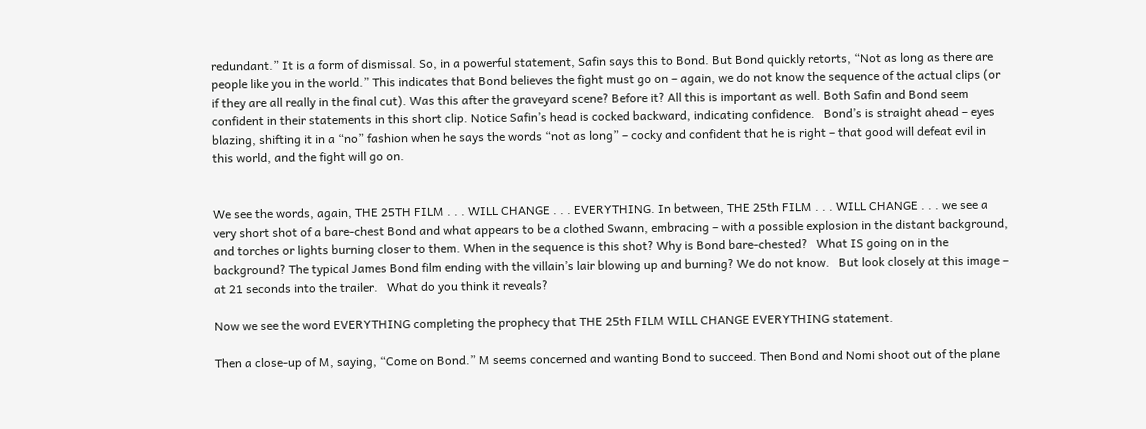redundant.” It is a form of dismissal. So, in a powerful statement, Safin says this to Bond. But Bond quickly retorts, “Not as long as there are people like you in the world.” This indicates that Bond believes the fight must go on – again, we do not know the sequence of the actual clips (or if they are all really in the final cut). Was this after the graveyard scene? Before it? All this is important as well. Both Safin and Bond seem confident in their statements in this short clip. Notice Safin’s head is cocked backward, indicating confidence.   Bond’s is straight ahead – eyes blazing, shifting it in a “no” fashion when he says the words “not as long” – cocky and confident that he is right – that good will defeat evil in this world, and the fight will go on.


We see the words, again, THE 25TH FILM . . . WILL CHANGE . . . EVERYTHING. In between, THE 25th FILM . . . WILL CHANGE . . . we see a very short shot of a bare-chest Bond and what appears to be a clothed Swann, embracing – with a possible explosion in the distant background, and torches or lights burning closer to them. When in the sequence is this shot? Why is Bond bare-chested?   What IS going on in the background? The typical James Bond film ending with the villain’s lair blowing up and burning? We do not know.   But look closely at this image – at 21 seconds into the trailer.   What do you think it reveals?

Now we see the word EVERYTHING completing the prophecy that THE 25th FILM WILL CHANGE EVERYTHING statement.

Then a close-up of M, saying, “Come on Bond.” M seems concerned and wanting Bond to succeed. Then Bond and Nomi shoot out of the plane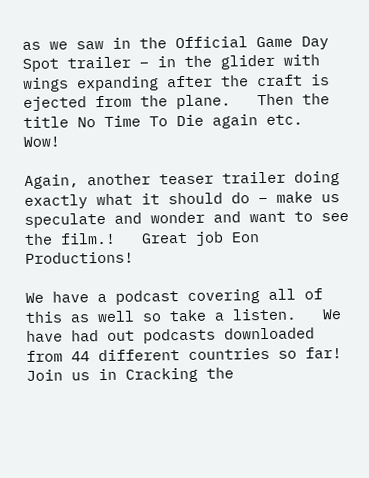as we saw in the Official Game Day Spot trailer – in the glider with wings expanding after the craft is ejected from the plane.   Then the title No Time To Die again etc.   Wow!

Again, another teaser trailer doing exactly what it should do – make us speculate and wonder and want to see the film.!   Great job Eon Productions!

We have a podcast covering all of this as well so take a listen.   We have had out podcasts downloaded from 44 different countries so far! Join us in Cracking the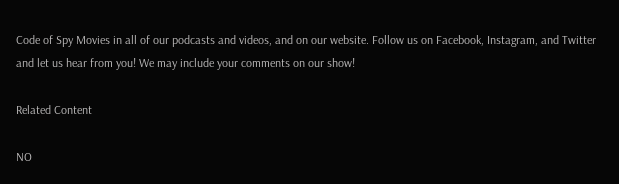Code of Spy Movies in all of our podcasts and videos, and on our website. Follow us on Facebook, Instagram, and Twitter and let us hear from you! We may include your comments on our show!

Related Content

NO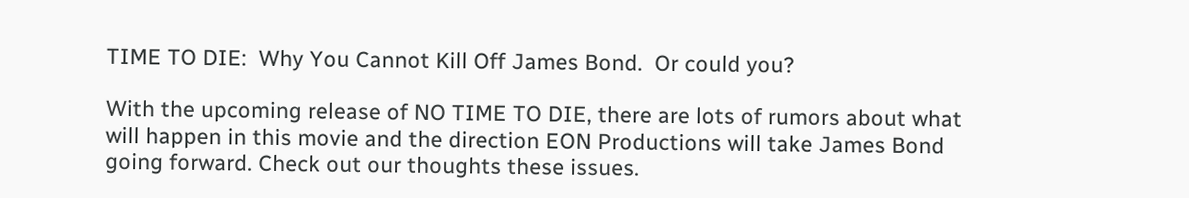TIME TO DIE:  Why You Cannot Kill Off James Bond.  Or could you?

With the upcoming release of NO TIME TO DIE, there are lots of rumors about what will happen in this movie and the direction EON Productions will take James Bond going forward. Check out our thoughts these issues.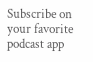Subscribe on your favorite podcast app